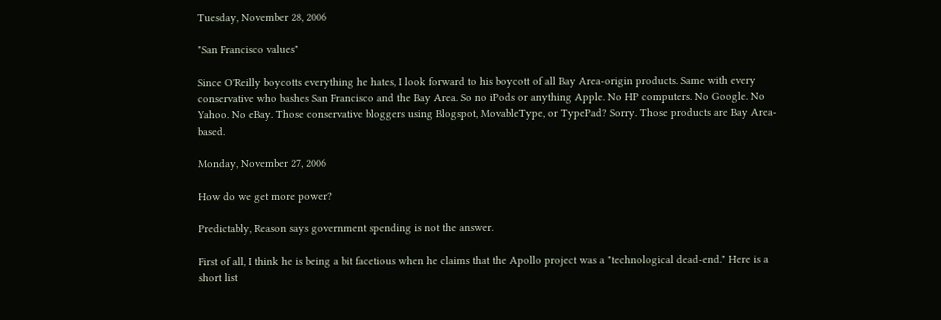Tuesday, November 28, 2006

"San Francisco values"

Since O'Reilly boycotts everything he hates, I look forward to his boycott of all Bay Area-origin products. Same with every conservative who bashes San Francisco and the Bay Area. So no iPods or anything Apple. No HP computers. No Google. No Yahoo. No eBay. Those conservative bloggers using Blogspot, MovableType, or TypePad? Sorry. Those products are Bay Area-based.

Monday, November 27, 2006

How do we get more power?

Predictably, Reason says government spending is not the answer.

First of all, I think he is being a bit facetious when he claims that the Apollo project was a "technological dead-end." Here is a short list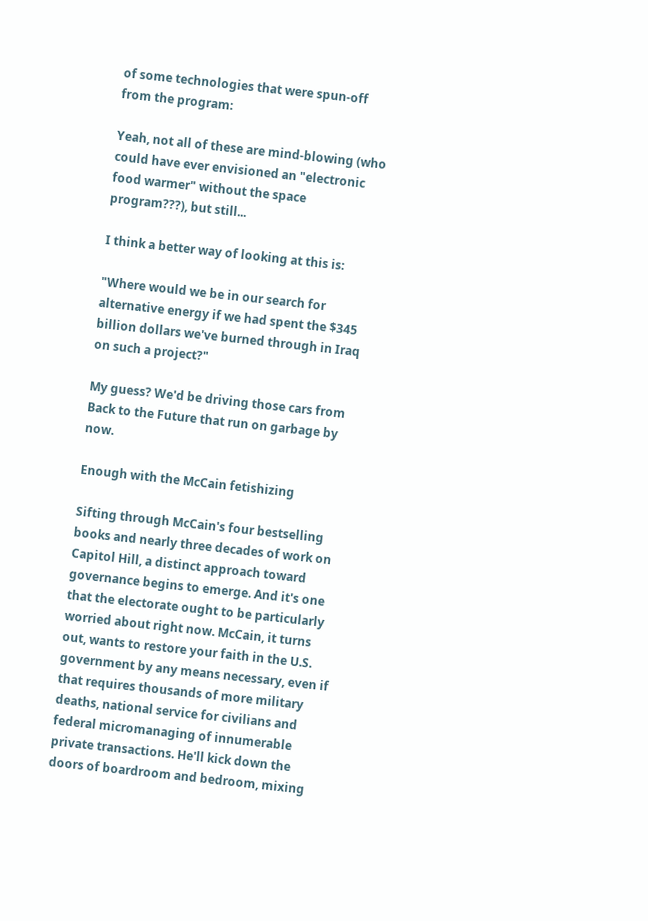of some technologies that were spun-off from the program:

Yeah, not all of these are mind-blowing (who could have ever envisioned an "electronic food warmer" without the space program???), but still...

I think a better way of looking at this is:

"Where would we be in our search for alternative energy if we had spent the $345 billion dollars we've burned through in Iraq on such a project?"

My guess? We'd be driving those cars from Back to the Future that run on garbage by now.

Enough with the McCain fetishizing

Sifting through McCain's four bestselling books and nearly three decades of work on Capitol Hill, a distinct approach toward governance begins to emerge. And it's one that the electorate ought to be particularly worried about right now. McCain, it turns out, wants to restore your faith in the U.S. government by any means necessary, even if that requires thousands of more military deaths, national service for civilians and federal micromanaging of innumerable private transactions. He'll kick down the doors of boardroom and bedroom, mixing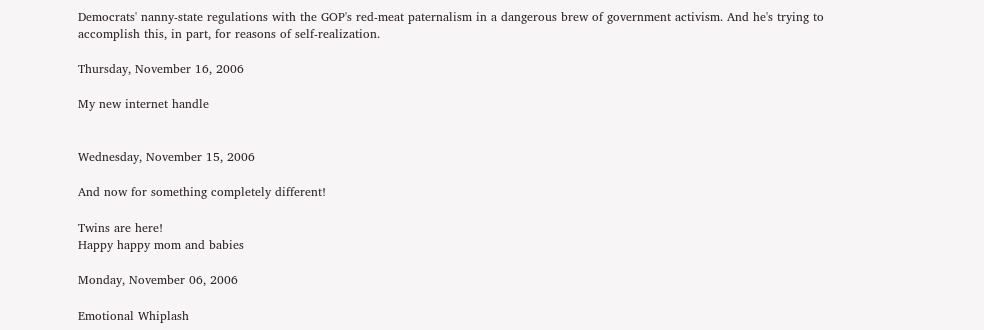Democrats' nanny-state regulations with the GOP's red-meat paternalism in a dangerous brew of government activism. And he's trying to accomplish this, in part, for reasons of self-realization.

Thursday, November 16, 2006

My new internet handle


Wednesday, November 15, 2006

And now for something completely different!

Twins are here!
Happy happy mom and babies

Monday, November 06, 2006

Emotional Whiplash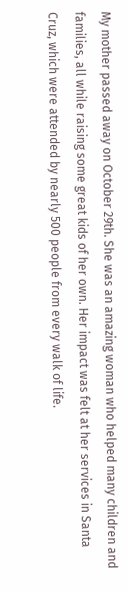My mother passed away on October 29th. She was an amazing woman who helped many children and families, all while raising some great kids of her own. Her impact was felt at her services in Santa Cruz, which were attended by nearly 500 people from every walk of life.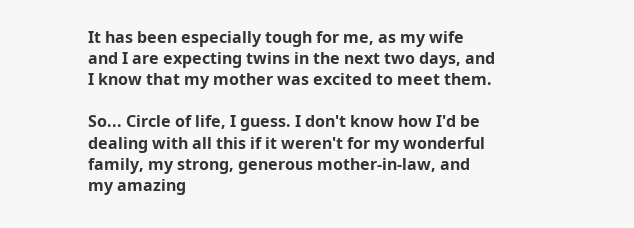It has been especially tough for me, as my wife and I are expecting twins in the next two days, and I know that my mother was excited to meet them.

So... Circle of life, I guess. I don't know how I'd be dealing with all this if it weren't for my wonderful family, my strong, generous mother-in-law, and my amazing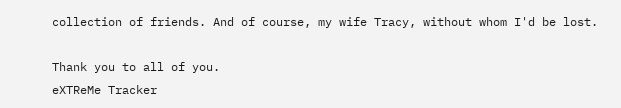collection of friends. And of course, my wife Tracy, without whom I'd be lost.

Thank you to all of you.
eXTReMe Tracker